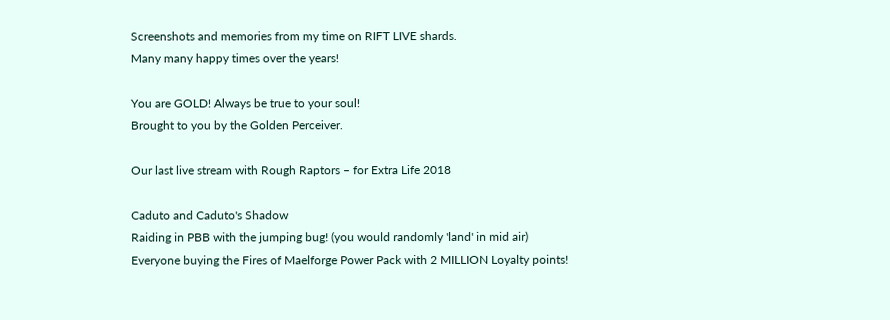Screenshots and memories from my time on RIFT LIVE shards.
Many many happy times over the years!

You are GOLD! Always be true to your soul!
Brought to you by the Golden Perceiver.

Our last live stream with Rough Raptors – for Extra Life 2018

Caduto and Caduto's Shadow
Raiding in PBB with the jumping bug! (you would randomly 'land' in mid air)
Everyone buying the Fires of Maelforge Power Pack with 2 MILLION Loyalty points!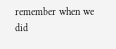remember when we did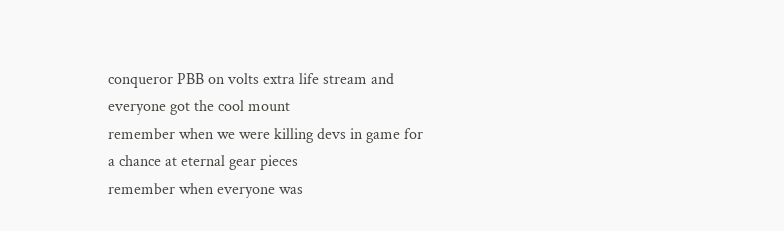conqueror PBB on volts extra life stream and everyone got the cool mount
remember when we were killing devs in game for a chance at eternal gear pieces
remember when everyone was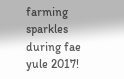farming sparkles during fae yule 2017!